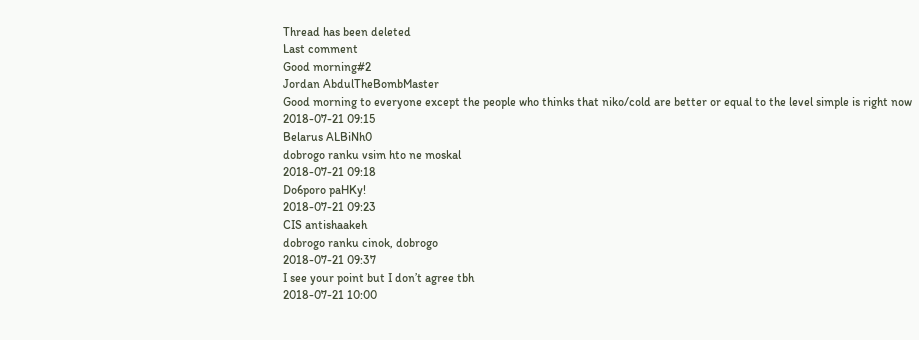Thread has been deleted
Last comment
Good morning#2
Jordan AbdulTheBombMaster
Good morning to everyone except the people who thinks that niko/cold are better or equal to the level simple is right now
2018-07-21 09:15
Belarus ALBiNh0
dobrogo ranku vsim hto ne moskal
2018-07-21 09:18
Do6poro paHKy!
2018-07-21 09:23
CIS antishaakeh
dobrogo ranku cinok, dobrogo
2018-07-21 09:37
I see your point but I don’t agree tbh
2018-07-21 10:00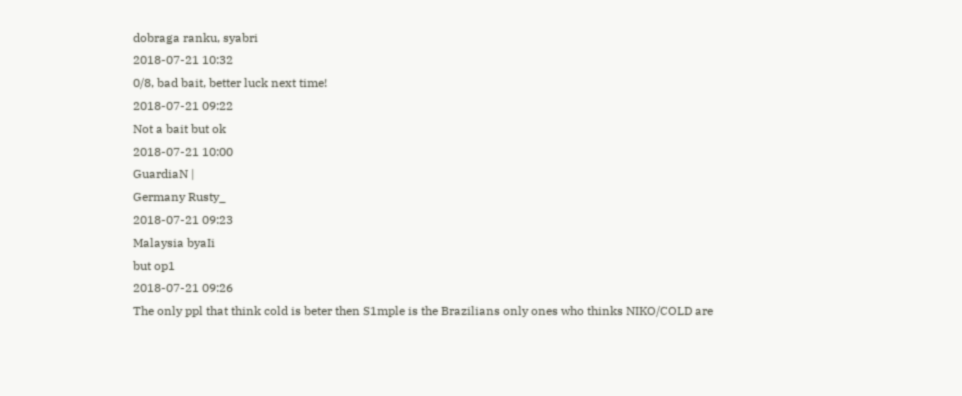dobraga ranku, syabri
2018-07-21 10:32
0/8, bad bait, better luck next time!
2018-07-21 09:22
Not a bait but ok
2018-07-21 10:00
GuardiaN |
Germany Rusty_
2018-07-21 09:23
Malaysia byaIi
but op1
2018-07-21 09:26
The only ppl that think cold is beter then S1mple is the Brazilians only ones who thinks NIKO/COLD are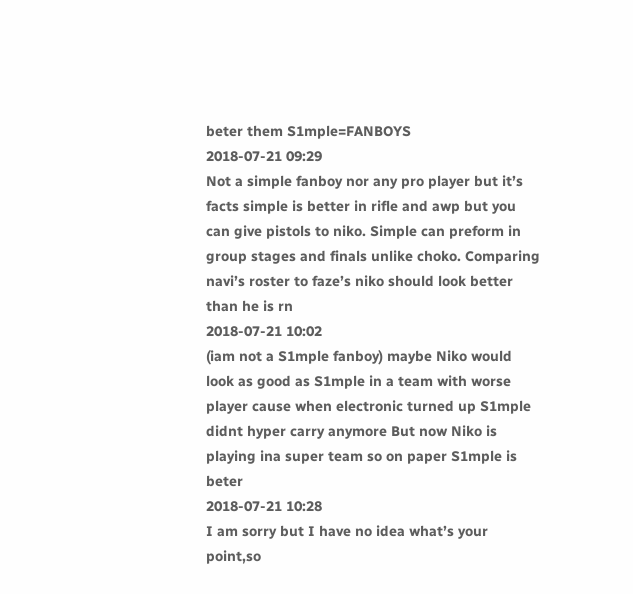beter them S1mple=FANBOYS
2018-07-21 09:29
Not a simple fanboy nor any pro player but it’s facts simple is better in rifle and awp but you can give pistols to niko. Simple can preform in group stages and finals unlike choko. Comparing navi’s roster to faze’s niko should look better than he is rn
2018-07-21 10:02
(iam not a S1mple fanboy) maybe Niko would look as good as S1mple in a team with worse player cause when electronic turned up S1mple didnt hyper carry anymore But now Niko is playing ina super team so on paper S1mple is beter
2018-07-21 10:28
I am sorry but I have no idea what’s your point,so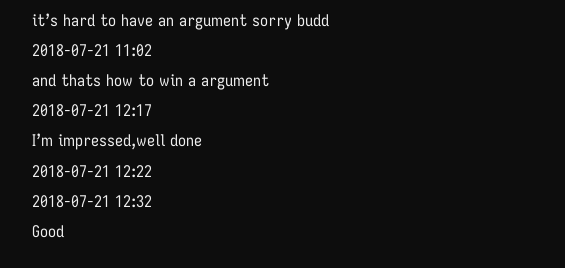it’s hard to have an argument sorry budd
2018-07-21 11:02
and thats how to win a argument
2018-07-21 12:17
I’m impressed,well done
2018-07-21 12:22
2018-07-21 12:32
Good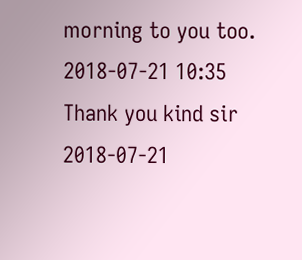morning to you too.
2018-07-21 10:35
Thank you kind sir
2018-07-21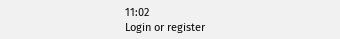11:02
Login or register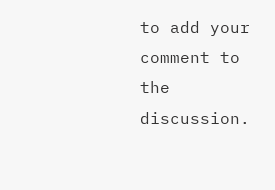to add your comment to the discussion.